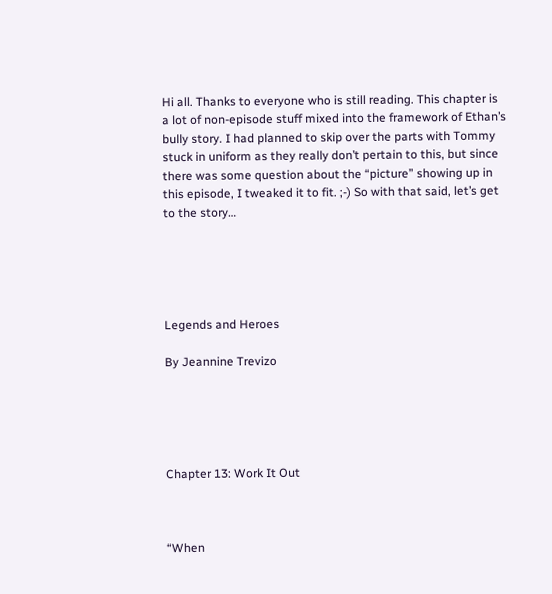Hi all. Thanks to everyone who is still reading. This chapter is a lot of non-episode stuff mixed into the framework of Ethan’s bully story. I had planned to skip over the parts with Tommy stuck in uniform as they really don’t pertain to this, but since there was some question about the “picture” showing up in this episode, I tweaked it to fit. ;-) So with that said, let’s get to the story…





Legends and Heroes

By Jeannine Trevizo





Chapter 13: Work It Out



“When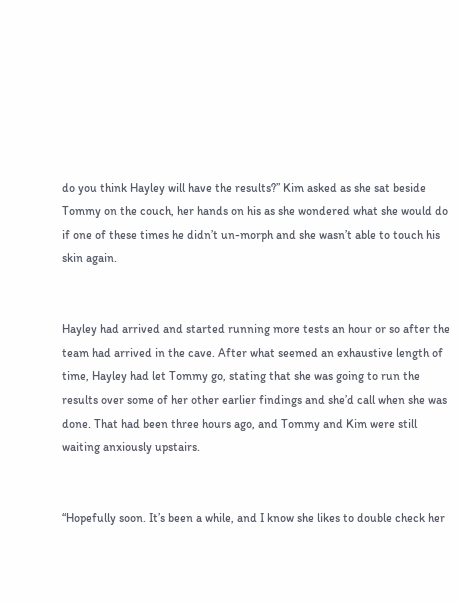do you think Hayley will have the results?” Kim asked as she sat beside Tommy on the couch, her hands on his as she wondered what she would do if one of these times he didn’t un-morph and she wasn’t able to touch his skin again.


Hayley had arrived and started running more tests an hour or so after the team had arrived in the cave. After what seemed an exhaustive length of time, Hayley had let Tommy go, stating that she was going to run the results over some of her other earlier findings and she’d call when she was done. That had been three hours ago, and Tommy and Kim were still waiting anxiously upstairs.


“Hopefully soon. It’s been a while, and I know she likes to double check her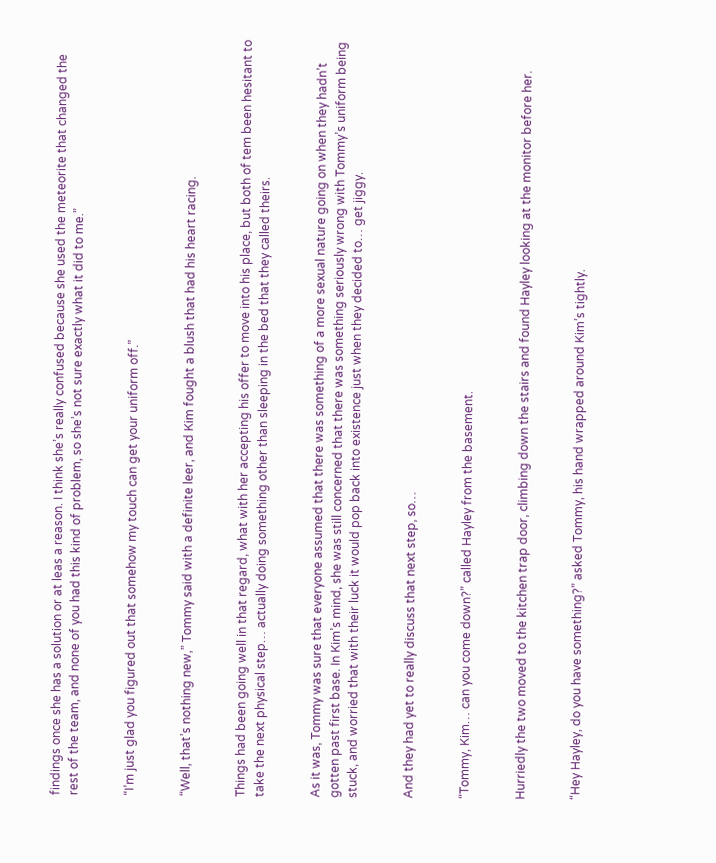findings once she has a solution or at leas a reason. I think she’s really confused because she used the meteorite that changed the rest of the team, and none of you had this kind of problem, so she’s not sure exactly what it did to me.”


“I’m just glad you figured out that somehow my touch can get your uniform off.”


“Well, that’s nothing new,” Tommy said with a definite leer, and Kim fought a blush that had his heart racing.


Things had been going well in that regard, what with her accepting his offer to move into his place, but both of tem been hesitant to take the next physical step… actually doing something other than sleeping in the bed that they called theirs.


As it was, Tommy was sure that everyone assumed that there was something of a more sexual nature going on when they hadn’t gotten past first base. In Kim’s mind, she was still concerned that there was something seriously wrong with Tommy’s uniform being stuck, and worried that with their luck it would pop back into existence just when they decided to… get jiggy.


And they had yet to really discuss that next step, so…


“Tommy, Kim… can you come down?” called Hayley from the basement.


Hurriedly the two moved to the kitchen trap door, climbing down the stairs and found Hayley looking at the monitor before her.


“Hey Hayley, do you have something?” asked Tommy, his hand wrapped around Kim’s tightly.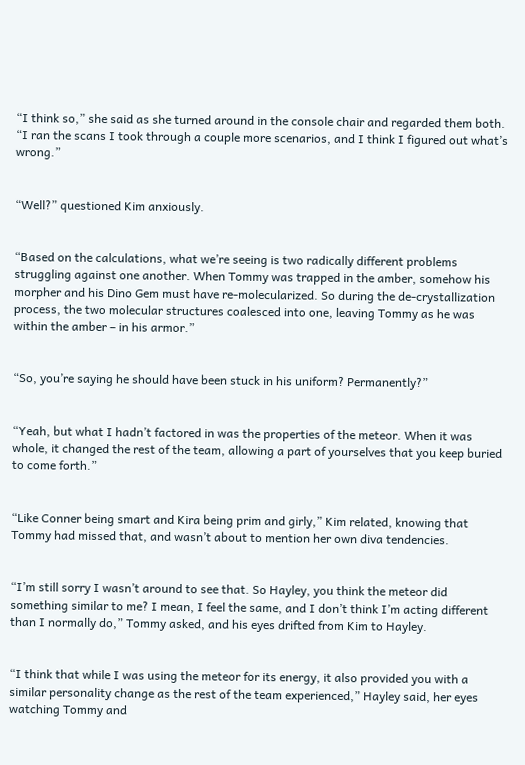“I think so,” she said as she turned around in the console chair and regarded them both. “I ran the scans I took through a couple more scenarios, and I think I figured out what’s wrong.”


“Well?” questioned Kim anxiously.


“Based on the calculations, what we’re seeing is two radically different problems struggling against one another. When Tommy was trapped in the amber, somehow his morpher and his Dino Gem must have re-molecularized. So during the de-crystallization process, the two molecular structures coalesced into one, leaving Tommy as he was within the amber – in his armor.”


“So, you’re saying he should have been stuck in his uniform? Permanently?”


“Yeah, but what I hadn’t factored in was the properties of the meteor. When it was whole, it changed the rest of the team, allowing a part of yourselves that you keep buried to come forth.”


“Like Conner being smart and Kira being prim and girly,” Kim related, knowing that Tommy had missed that, and wasn’t about to mention her own diva tendencies.


“I’m still sorry I wasn’t around to see that. So Hayley, you think the meteor did something similar to me? I mean, I feel the same, and I don’t think I’m acting different than I normally do,” Tommy asked, and his eyes drifted from Kim to Hayley.


“I think that while I was using the meteor for its energy, it also provided you with a similar personality change as the rest of the team experienced,” Hayley said, her eyes watching Tommy and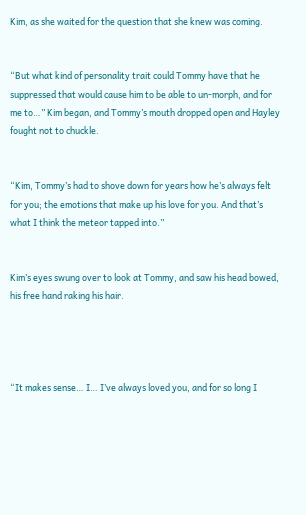Kim, as she waited for the question that she knew was coming.


“But what kind of personality trait could Tommy have that he suppressed that would cause him to be able to un-morph, and for me to…” Kim began, and Tommy’s mouth dropped open and Hayley fought not to chuckle.


“Kim, Tommy’s had to shove down for years how he’s always felt for you; the emotions that make up his love for you. And that’s what I think the meteor tapped into.”


Kim’s eyes swung over to look at Tommy, and saw his head bowed, his free hand raking his hair.




“It makes sense… I… I’ve always loved you, and for so long I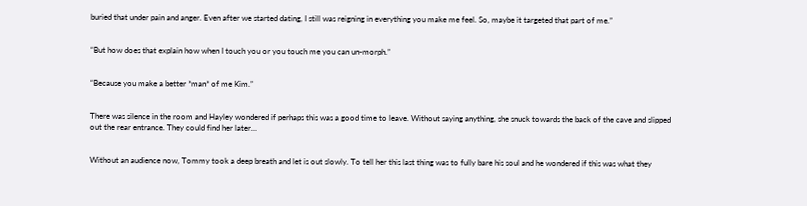buried that under pain and anger. Even after we started dating, I still was reigning in everything you make me feel. So, maybe it targeted that part of me.”


“But how does that explain how when I touch you or you touch me you can un-morph.”


“Because you make a better *man* of me Kim.”


There was silence in the room and Hayley wondered if perhaps this was a good time to leave. Without saying anything, she snuck towards the back of the cave and slipped out the rear entrance. They could find her later…


Without an audience now, Tommy took a deep breath and let is out slowly. To tell her this last thing was to fully bare his soul and he wondered if this was what they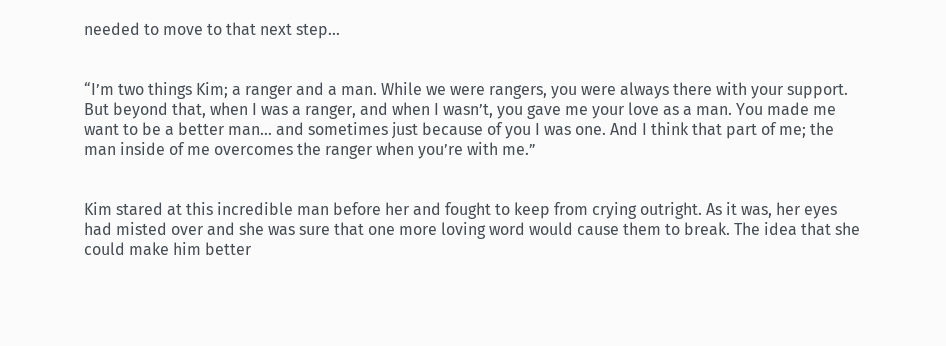needed to move to that next step…


“I’m two things Kim; a ranger and a man. While we were rangers, you were always there with your support. But beyond that, when I was a ranger, and when I wasn’t, you gave me your love as a man. You made me want to be a better man… and sometimes just because of you I was one. And I think that part of me; the man inside of me overcomes the ranger when you’re with me.”


Kim stared at this incredible man before her and fought to keep from crying outright. As it was, her eyes had misted over and she was sure that one more loving word would cause them to break. The idea that she could make him better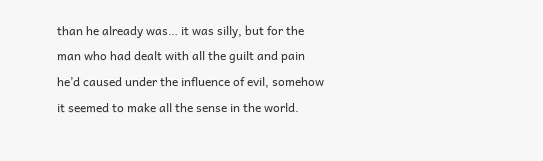than he already was… it was silly, but for the man who had dealt with all the guilt and pain he’d caused under the influence of evil, somehow it seemed to make all the sense in the world.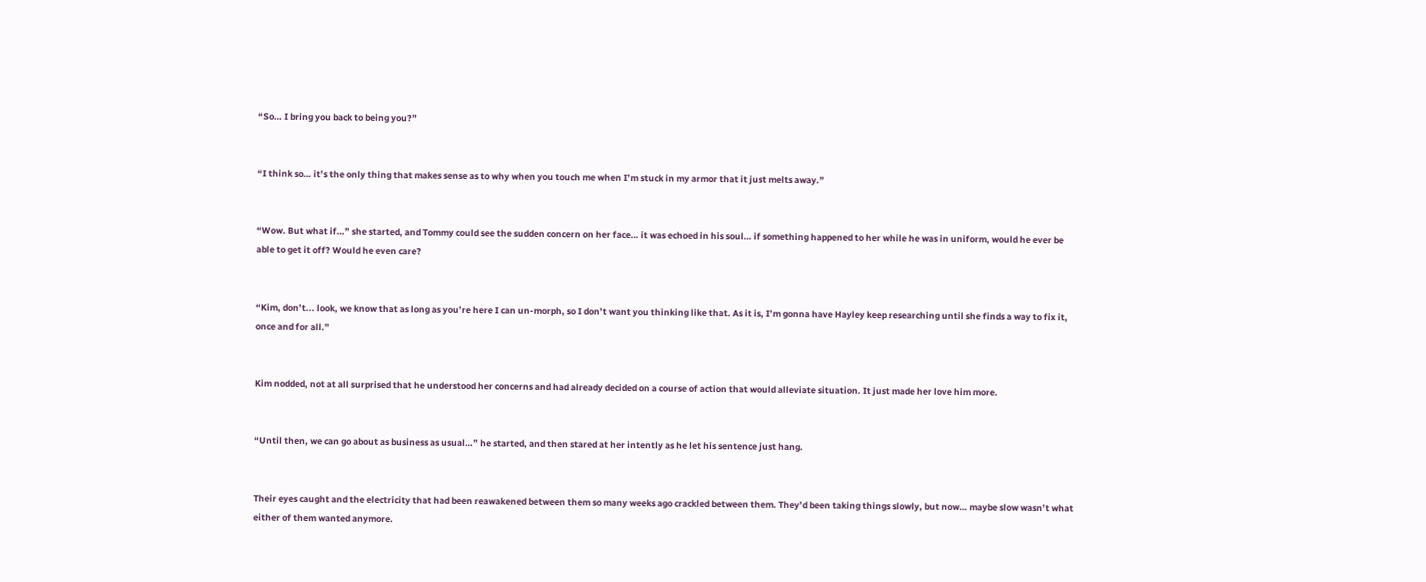“So… I bring you back to being you?”


“I think so… it’s the only thing that makes sense as to why when you touch me when I’m stuck in my armor that it just melts away.”


“Wow. But what if…” she started, and Tommy could see the sudden concern on her face… it was echoed in his soul… if something happened to her while he was in uniform, would he ever be able to get it off? Would he even care?


“Kim, don’t... look, we know that as long as you’re here I can un-morph, so I don’t want you thinking like that. As it is, I’m gonna have Hayley keep researching until she finds a way to fix it, once and for all.”


Kim nodded, not at all surprised that he understood her concerns and had already decided on a course of action that would alleviate situation. It just made her love him more.


“Until then, we can go about as business as usual…” he started, and then stared at her intently as he let his sentence just hang.


Their eyes caught and the electricity that had been reawakened between them so many weeks ago crackled between them. They’d been taking things slowly, but now… maybe slow wasn’t what either of them wanted anymore.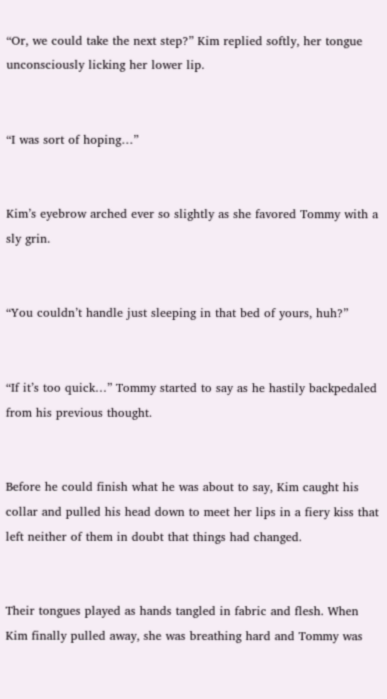“Or, we could take the next step?” Kim replied softly, her tongue unconsciously licking her lower lip.


“I was sort of hoping…”


Kim’s eyebrow arched ever so slightly as she favored Tommy with a sly grin.


“You couldn’t handle just sleeping in that bed of yours, huh?”


“If it’s too quick…” Tommy started to say as he hastily backpedaled from his previous thought.


Before he could finish what he was about to say, Kim caught his collar and pulled his head down to meet her lips in a fiery kiss that left neither of them in doubt that things had changed.


Their tongues played as hands tangled in fabric and flesh. When Kim finally pulled away, she was breathing hard and Tommy was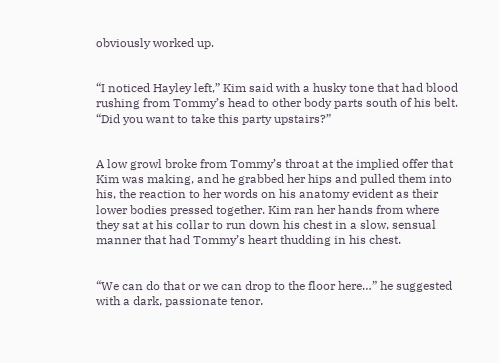obviously worked up.


“I noticed Hayley left,” Kim said with a husky tone that had blood rushing from Tommy’s head to other body parts south of his belt. “Did you want to take this party upstairs?”


A low growl broke from Tommy’s throat at the implied offer that Kim was making, and he grabbed her hips and pulled them into his, the reaction to her words on his anatomy evident as their lower bodies pressed together. Kim ran her hands from where they sat at his collar to run down his chest in a slow, sensual manner that had Tommy’s heart thudding in his chest.


“We can do that or we can drop to the floor here…” he suggested with a dark, passionate tenor.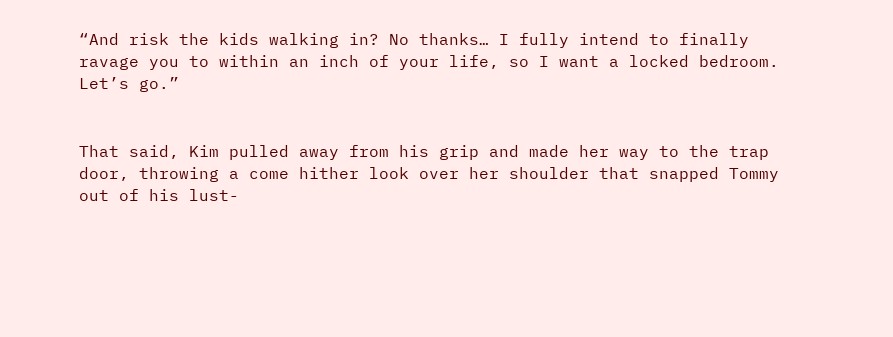“And risk the kids walking in? No thanks… I fully intend to finally ravage you to within an inch of your life, so I want a locked bedroom. Let’s go.”


That said, Kim pulled away from his grip and made her way to the trap door, throwing a come hither look over her shoulder that snapped Tommy out of his lust-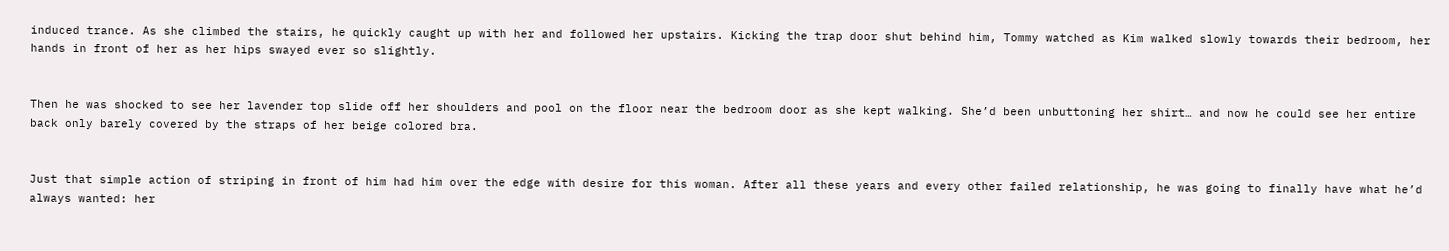induced trance. As she climbed the stairs, he quickly caught up with her and followed her upstairs. Kicking the trap door shut behind him, Tommy watched as Kim walked slowly towards their bedroom, her hands in front of her as her hips swayed ever so slightly.


Then he was shocked to see her lavender top slide off her shoulders and pool on the floor near the bedroom door as she kept walking. She’d been unbuttoning her shirt… and now he could see her entire back only barely covered by the straps of her beige colored bra.


Just that simple action of striping in front of him had him over the edge with desire for this woman. After all these years and every other failed relationship, he was going to finally have what he’d always wanted: her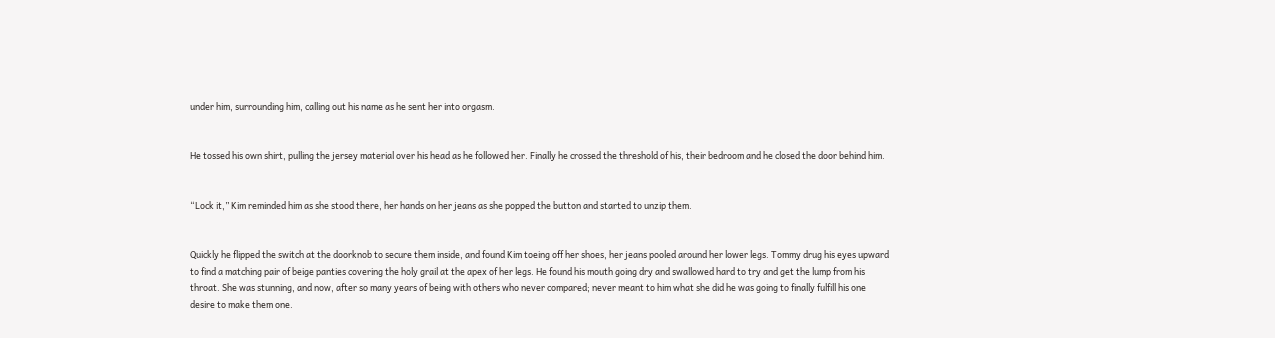under him, surrounding him, calling out his name as he sent her into orgasm.


He tossed his own shirt, pulling the jersey material over his head as he followed her. Finally he crossed the threshold of his, their bedroom and he closed the door behind him.


“Lock it,” Kim reminded him as she stood there, her hands on her jeans as she popped the button and started to unzip them.


Quickly he flipped the switch at the doorknob to secure them inside, and found Kim toeing off her shoes, her jeans pooled around her lower legs. Tommy drug his eyes upward to find a matching pair of beige panties covering the holy grail at the apex of her legs. He found his mouth going dry and swallowed hard to try and get the lump from his throat. She was stunning, and now, after so many years of being with others who never compared; never meant to him what she did he was going to finally fulfill his one desire to make them one.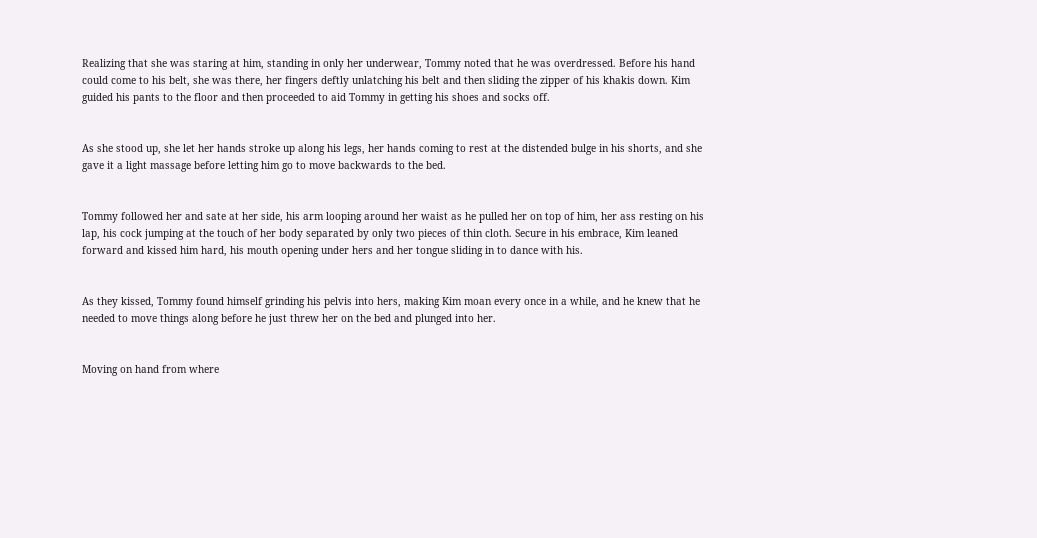Realizing that she was staring at him, standing in only her underwear, Tommy noted that he was overdressed. Before his hand could come to his belt, she was there, her fingers deftly unlatching his belt and then sliding the zipper of his khakis down. Kim guided his pants to the floor and then proceeded to aid Tommy in getting his shoes and socks off.


As she stood up, she let her hands stroke up along his legs, her hands coming to rest at the distended bulge in his shorts, and she gave it a light massage before letting him go to move backwards to the bed.


Tommy followed her and sate at her side, his arm looping around her waist as he pulled her on top of him, her ass resting on his lap, his cock jumping at the touch of her body separated by only two pieces of thin cloth. Secure in his embrace, Kim leaned forward and kissed him hard, his mouth opening under hers and her tongue sliding in to dance with his.


As they kissed, Tommy found himself grinding his pelvis into hers, making Kim moan every once in a while, and he knew that he needed to move things along before he just threw her on the bed and plunged into her.


Moving on hand from where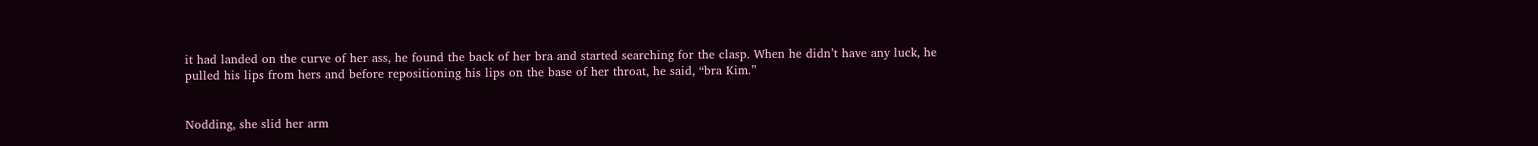it had landed on the curve of her ass, he found the back of her bra and started searching for the clasp. When he didn’t have any luck, he pulled his lips from hers and before repositioning his lips on the base of her throat, he said, “bra Kim.”


Nodding, she slid her arm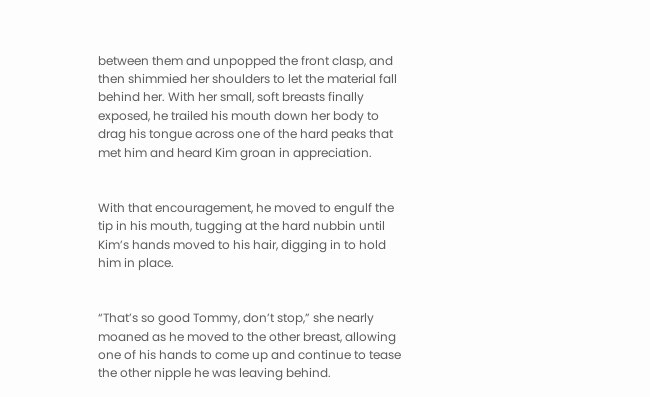between them and unpopped the front clasp, and then shimmied her shoulders to let the material fall behind her. With her small, soft breasts finally exposed, he trailed his mouth down her body to drag his tongue across one of the hard peaks that met him and heard Kim groan in appreciation.


With that encouragement, he moved to engulf the tip in his mouth, tugging at the hard nubbin until Kim’s hands moved to his hair, digging in to hold him in place.


“That’s so good Tommy, don’t stop,” she nearly moaned as he moved to the other breast, allowing one of his hands to come up and continue to tease the other nipple he was leaving behind.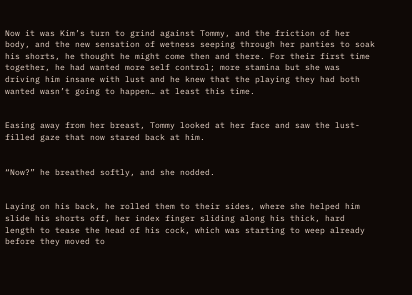Now it was Kim’s turn to grind against Tommy, and the friction of her body, and the new sensation of wetness seeping through her panties to soak his shorts, he thought he might come then and there. For their first time together, he had wanted more self control; more stamina but she was driving him insane with lust and he knew that the playing they had both wanted wasn’t going to happen… at least this time.


Easing away from her breast, Tommy looked at her face and saw the lust-filled gaze that now stared back at him.


“Now?” he breathed softly, and she nodded.


Laying on his back, he rolled them to their sides, where she helped him slide his shorts off, her index finger sliding along his thick, hard length to tease the head of his cock, which was starting to weep already before they moved to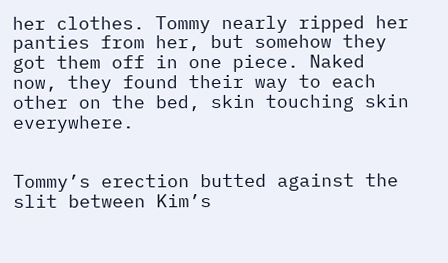her clothes. Tommy nearly ripped her panties from her, but somehow they got them off in one piece. Naked now, they found their way to each other on the bed, skin touching skin everywhere.


Tommy’s erection butted against the slit between Kim’s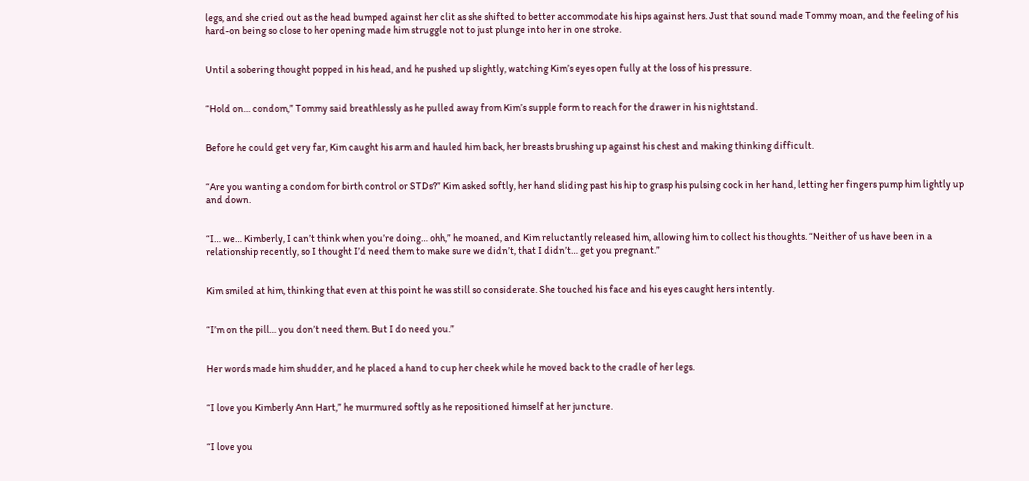legs, and she cried out as the head bumped against her clit as she shifted to better accommodate his hips against hers. Just that sound made Tommy moan, and the feeling of his hard-on being so close to her opening made him struggle not to just plunge into her in one stroke.


Until a sobering thought popped in his head, and he pushed up slightly, watching Kim’s eyes open fully at the loss of his pressure.


“Hold on… condom,” Tommy said breathlessly as he pulled away from Kim’s supple form to reach for the drawer in his nightstand.


Before he could get very far, Kim caught his arm and hauled him back, her breasts brushing up against his chest and making thinking difficult.


“Are you wanting a condom for birth control or STDs?” Kim asked softly, her hand sliding past his hip to grasp his pulsing cock in her hand, letting her fingers pump him lightly up and down.


“I… we… Kimberly, I can’t think when you’re doing… ohh,” he moaned, and Kim reluctantly released him, allowing him to collect his thoughts. “Neither of us have been in a relationship recently, so I thought I’d need them to make sure we didn’t, that I didn’t… get you pregnant.”


Kim smiled at him, thinking that even at this point he was still so considerate. She touched his face and his eyes caught hers intently.


“I’m on the pill… you don’t need them. But I do need you.”


Her words made him shudder, and he placed a hand to cup her cheek while he moved back to the cradle of her legs.


“I love you Kimberly Ann Hart,” he murmured softly as he repositioned himself at her juncture.


“I love you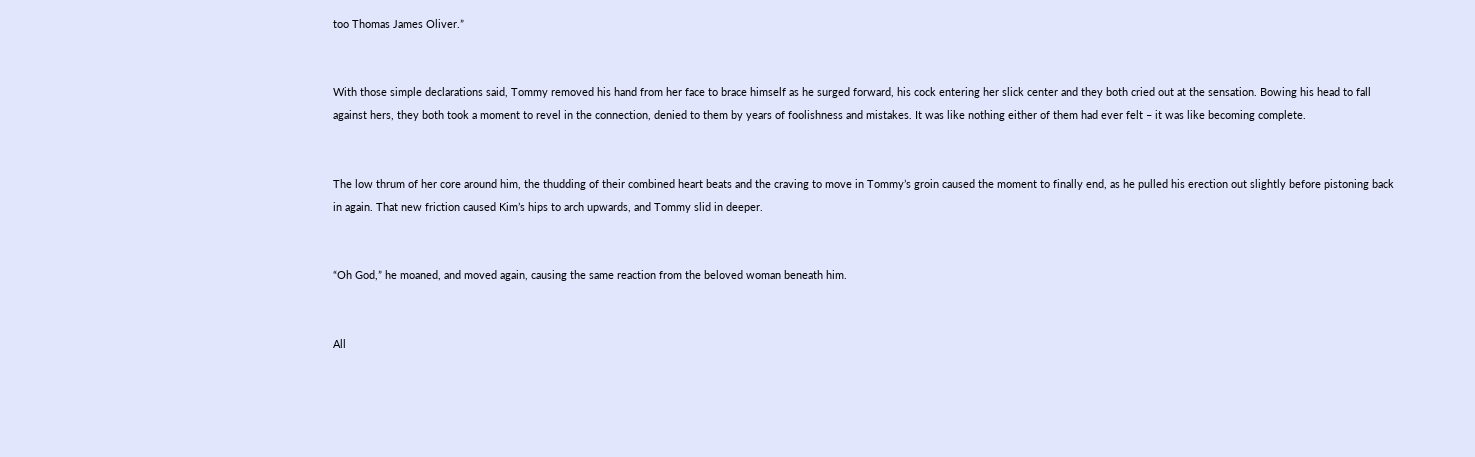too Thomas James Oliver.”


With those simple declarations said, Tommy removed his hand from her face to brace himself as he surged forward, his cock entering her slick center and they both cried out at the sensation. Bowing his head to fall against hers, they both took a moment to revel in the connection, denied to them by years of foolishness and mistakes. It was like nothing either of them had ever felt – it was like becoming complete.


The low thrum of her core around him, the thudding of their combined heart beats and the craving to move in Tommy’s groin caused the moment to finally end, as he pulled his erection out slightly before pistoning back in again. That new friction caused Kim’s hips to arch upwards, and Tommy slid in deeper.


“Oh God,” he moaned, and moved again, causing the same reaction from the beloved woman beneath him.


All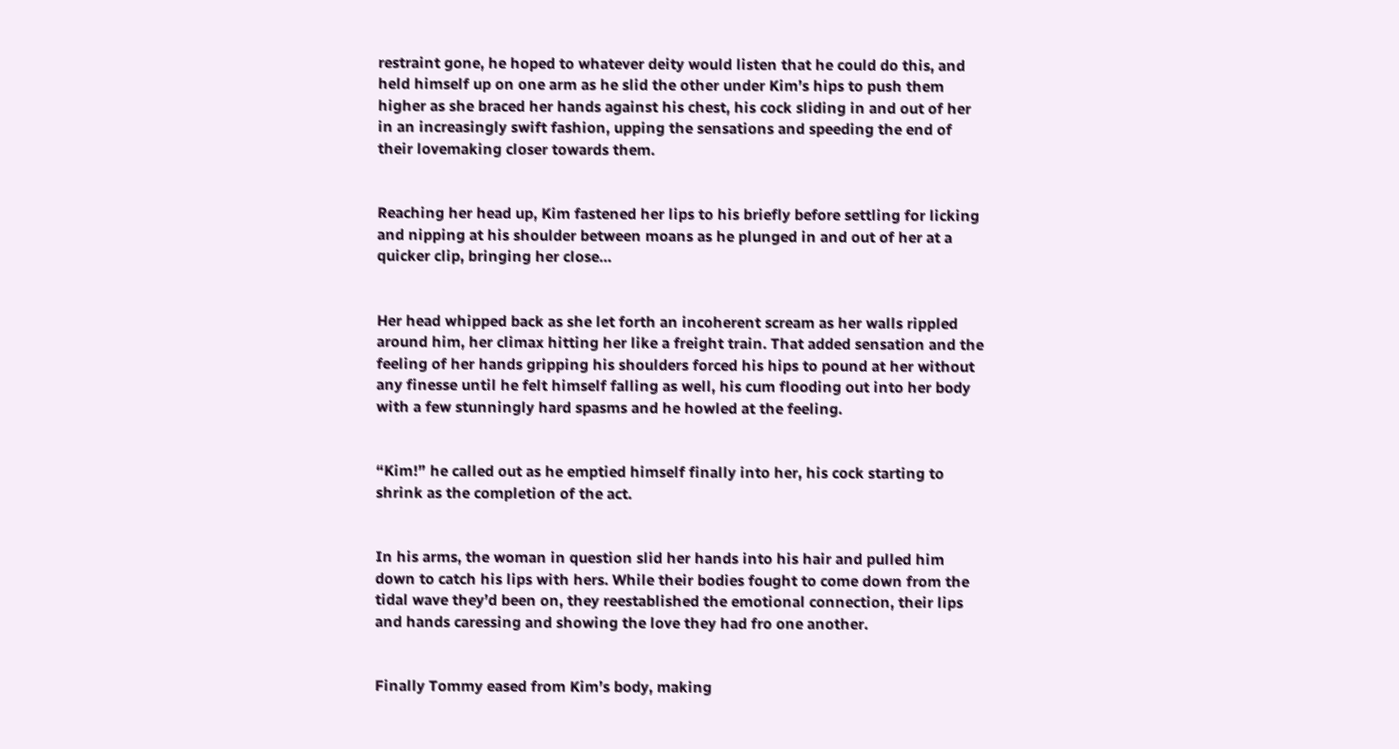restraint gone, he hoped to whatever deity would listen that he could do this, and held himself up on one arm as he slid the other under Kim’s hips to push them higher as she braced her hands against his chest, his cock sliding in and out of her in an increasingly swift fashion, upping the sensations and speeding the end of their lovemaking closer towards them.


Reaching her head up, Kim fastened her lips to his briefly before settling for licking and nipping at his shoulder between moans as he plunged in and out of her at a quicker clip, bringing her close…


Her head whipped back as she let forth an incoherent scream as her walls rippled around him, her climax hitting her like a freight train. That added sensation and the feeling of her hands gripping his shoulders forced his hips to pound at her without any finesse until he felt himself falling as well, his cum flooding out into her body with a few stunningly hard spasms and he howled at the feeling.


“Kim!” he called out as he emptied himself finally into her, his cock starting to shrink as the completion of the act.


In his arms, the woman in question slid her hands into his hair and pulled him down to catch his lips with hers. While their bodies fought to come down from the tidal wave they’d been on, they reestablished the emotional connection, their lips and hands caressing and showing the love they had fro one another.


Finally Tommy eased from Kim’s body, making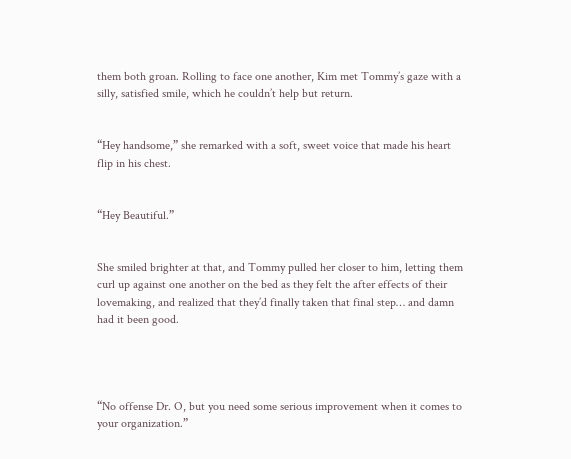them both groan. Rolling to face one another, Kim met Tommy’s gaze with a silly, satisfied smile, which he couldn’t help but return.


“Hey handsome,” she remarked with a soft, sweet voice that made his heart flip in his chest.


“Hey Beautiful.”


She smiled brighter at that, and Tommy pulled her closer to him, letting them curl up against one another on the bed as they felt the after effects of their lovemaking, and realized that they’d finally taken that final step… and damn had it been good.




“No offense Dr. O, but you need some serious improvement when it comes to your organization.”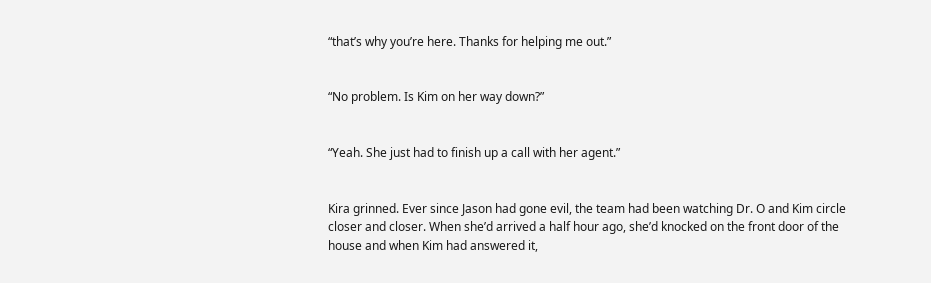“that’s why you’re here. Thanks for helping me out.”


“No problem. Is Kim on her way down?”


“Yeah. She just had to finish up a call with her agent.”


Kira grinned. Ever since Jason had gone evil, the team had been watching Dr. O and Kim circle closer and closer. When she’d arrived a half hour ago, she’d knocked on the front door of the house and when Kim had answered it,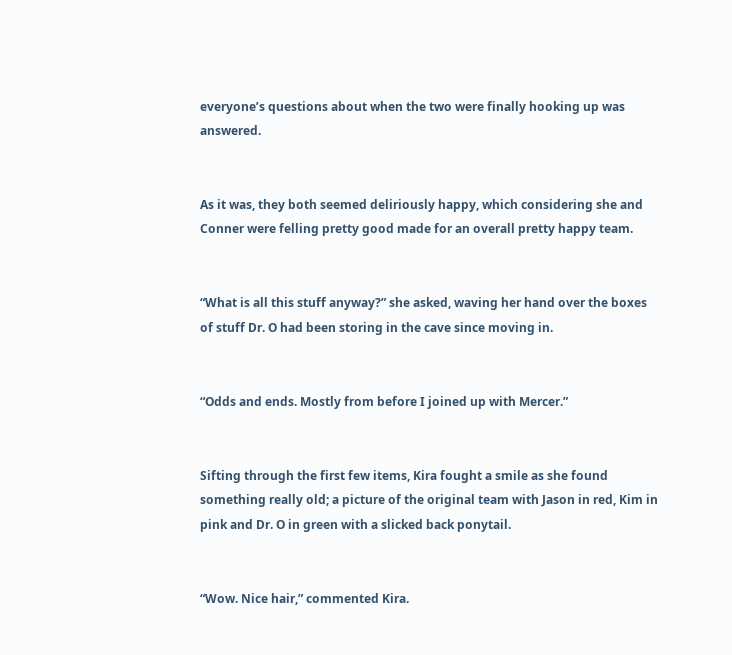everyone’s questions about when the two were finally hooking up was answered.


As it was, they both seemed deliriously happy, which considering she and Conner were felling pretty good made for an overall pretty happy team.


“What is all this stuff anyway?” she asked, waving her hand over the boxes of stuff Dr. O had been storing in the cave since moving in.


“Odds and ends. Mostly from before I joined up with Mercer.”


Sifting through the first few items, Kira fought a smile as she found something really old; a picture of the original team with Jason in red, Kim in pink and Dr. O in green with a slicked back ponytail.


“Wow. Nice hair,” commented Kira.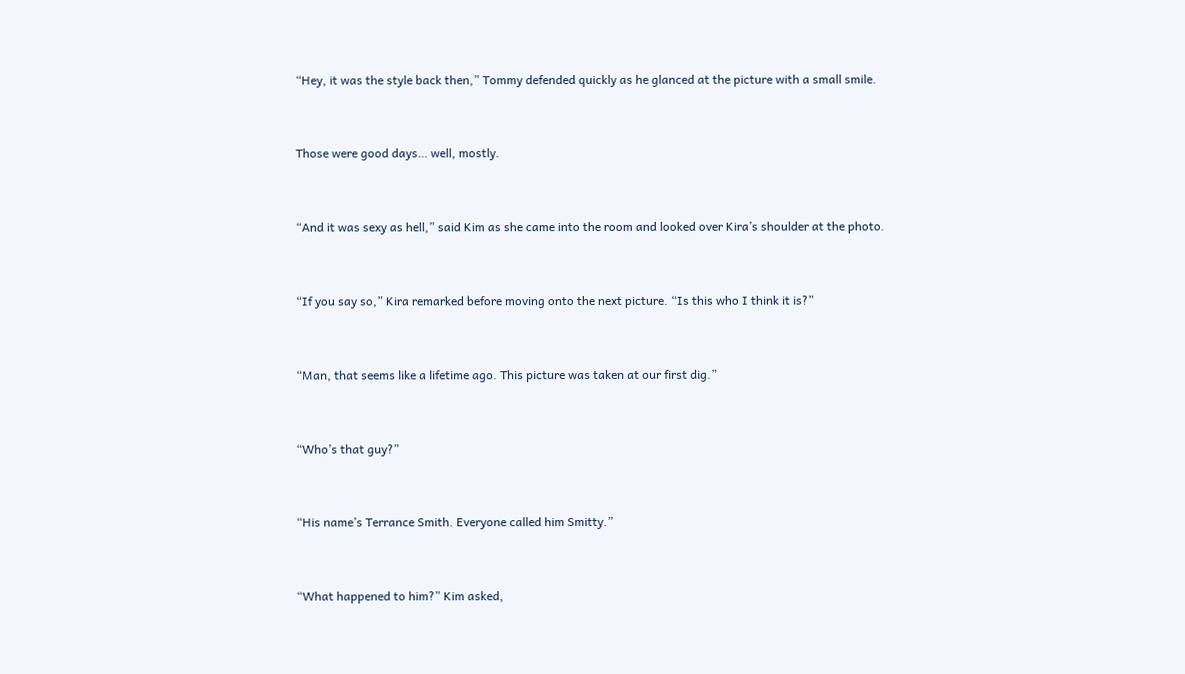“Hey, it was the style back then,” Tommy defended quickly as he glanced at the picture with a small smile.


Those were good days… well, mostly.


“And it was sexy as hell,” said Kim as she came into the room and looked over Kira’s shoulder at the photo.


“If you say so,” Kira remarked before moving onto the next picture. “Is this who I think it is?”


“Man, that seems like a lifetime ago. This picture was taken at our first dig.”


“Who’s that guy?”


“His name’s Terrance Smith. Everyone called him Smitty.”


“What happened to him?” Kim asked,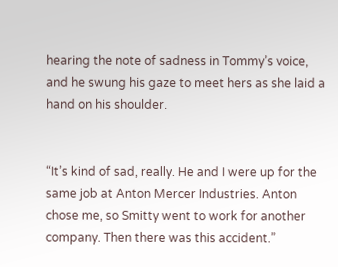hearing the note of sadness in Tommy’s voice, and he swung his gaze to meet hers as she laid a hand on his shoulder.


“It’s kind of sad, really. He and I were up for the same job at Anton Mercer Industries. Anton chose me, so Smitty went to work for another company. Then there was this accident.”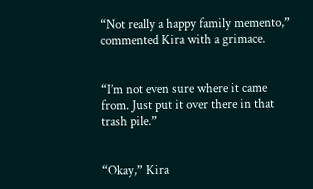“Not really a happy family memento,” commented Kira with a grimace.


“I’m not even sure where it came from. Just put it over there in that trash pile.”


“Okay,” Kira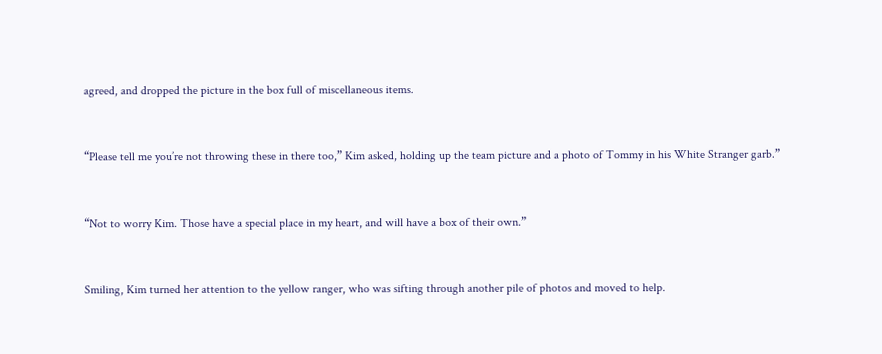agreed, and dropped the picture in the box full of miscellaneous items.


“Please tell me you’re not throwing these in there too,” Kim asked, holding up the team picture and a photo of Tommy in his White Stranger garb.”


“Not to worry Kim. Those have a special place in my heart, and will have a box of their own.”


Smiling, Kim turned her attention to the yellow ranger, who was sifting through another pile of photos and moved to help.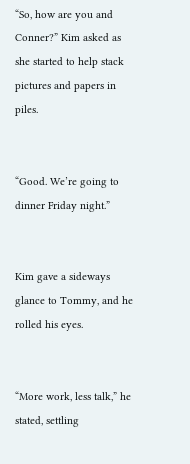“So, how are you and Conner?” Kim asked as she started to help stack pictures and papers in piles.


“Good. We’re going to dinner Friday night.”


Kim gave a sideways glance to Tommy, and he rolled his eyes.


“More work, less talk,” he stated, settling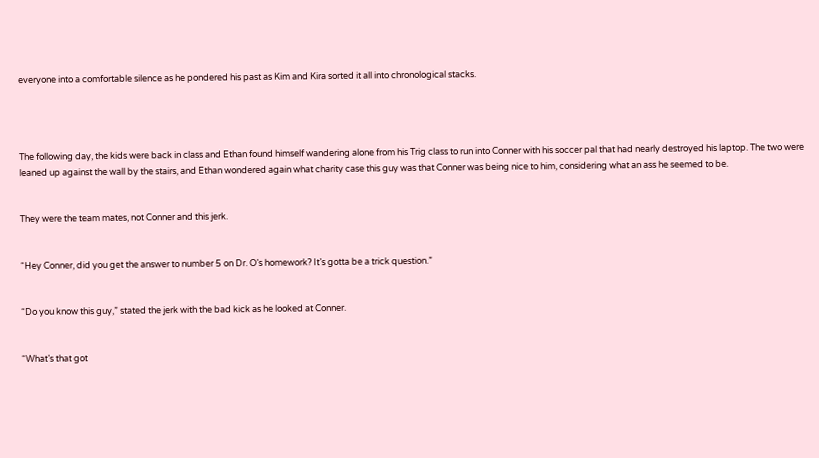everyone into a comfortable silence as he pondered his past as Kim and Kira sorted it all into chronological stacks.




The following day, the kids were back in class and Ethan found himself wandering alone from his Trig class to run into Conner with his soccer pal that had nearly destroyed his laptop. The two were leaned up against the wall by the stairs, and Ethan wondered again what charity case this guy was that Conner was being nice to him, considering what an ass he seemed to be.


They were the team mates, not Conner and this jerk.


“Hey Conner, did you get the answer to number 5 on Dr. O’s homework? It’s gotta be a trick question.”


“Do you know this guy,” stated the jerk with the bad kick as he looked at Conner.


“What’s that got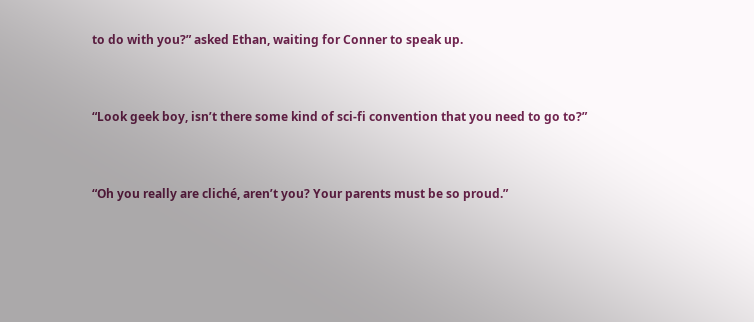to do with you?” asked Ethan, waiting for Conner to speak up.


“Look geek boy, isn’t there some kind of sci-fi convention that you need to go to?”


“Oh you really are cliché, aren’t you? Your parents must be so proud.”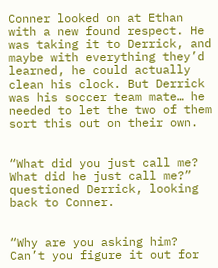Conner looked on at Ethan with a new found respect. He was taking it to Derrick, and maybe with everything they’d learned, he could actually clean his clock. But Derrick was his soccer team mate… he needed to let the two of them sort this out on their own.


“What did you just call me? What did he just call me?” questioned Derrick, looking back to Conner.


“Why are you asking him? Can’t you figure it out for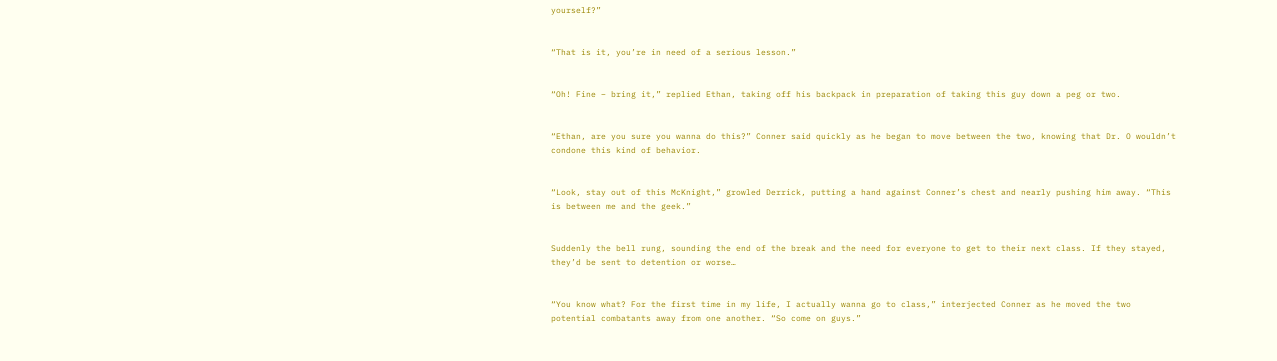yourself?”


“That is it, you’re in need of a serious lesson.”


“Oh! Fine – bring it,” replied Ethan, taking off his backpack in preparation of taking this guy down a peg or two.


“Ethan, are you sure you wanna do this?” Conner said quickly as he began to move between the two, knowing that Dr. O wouldn’t condone this kind of behavior.


“Look, stay out of this McKnight,” growled Derrick, putting a hand against Conner’s chest and nearly pushing him away. “This is between me and the geek.”


Suddenly the bell rung, sounding the end of the break and the need for everyone to get to their next class. If they stayed, they’d be sent to detention or worse…


“You know what? For the first time in my life, I actually wanna go to class,” interjected Conner as he moved the two potential combatants away from one another. “So come on guys.”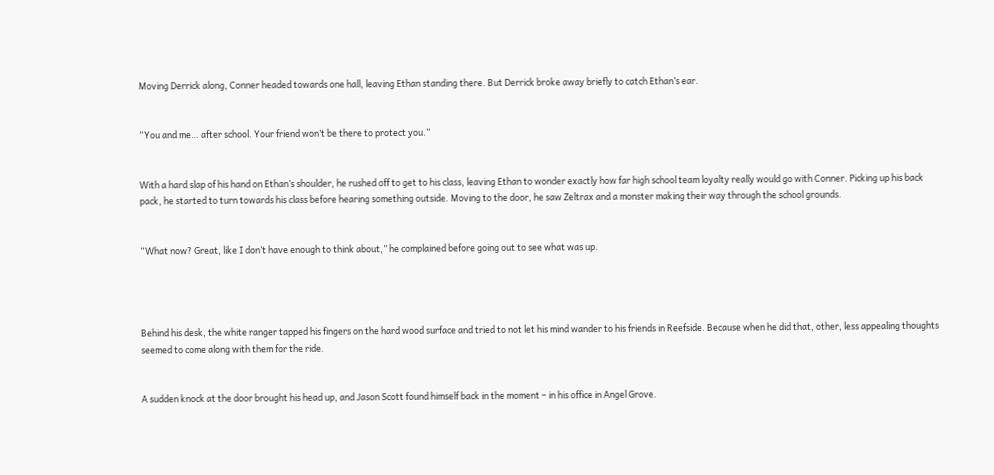Moving Derrick along, Conner headed towards one hall, leaving Ethan standing there. But Derrick broke away briefly to catch Ethan’s ear.


“You and me… after school. Your friend won’t be there to protect you.”


With a hard slap of his hand on Ethan’s shoulder, he rushed off to get to his class, leaving Ethan to wonder exactly how far high school team loyalty really would go with Conner. Picking up his back pack, he started to turn towards his class before hearing something outside. Moving to the door, he saw Zeltrax and a monster making their way through the school grounds.


“What now? Great, like I don’t have enough to think about,” he complained before going out to see what was up.




Behind his desk, the white ranger tapped his fingers on the hard wood surface and tried to not let his mind wander to his friends in Reefside. Because when he did that, other, less appealing thoughts seemed to come along with them for the ride.


A sudden knock at the door brought his head up, and Jason Scott found himself back in the moment – in his office in Angel Grove.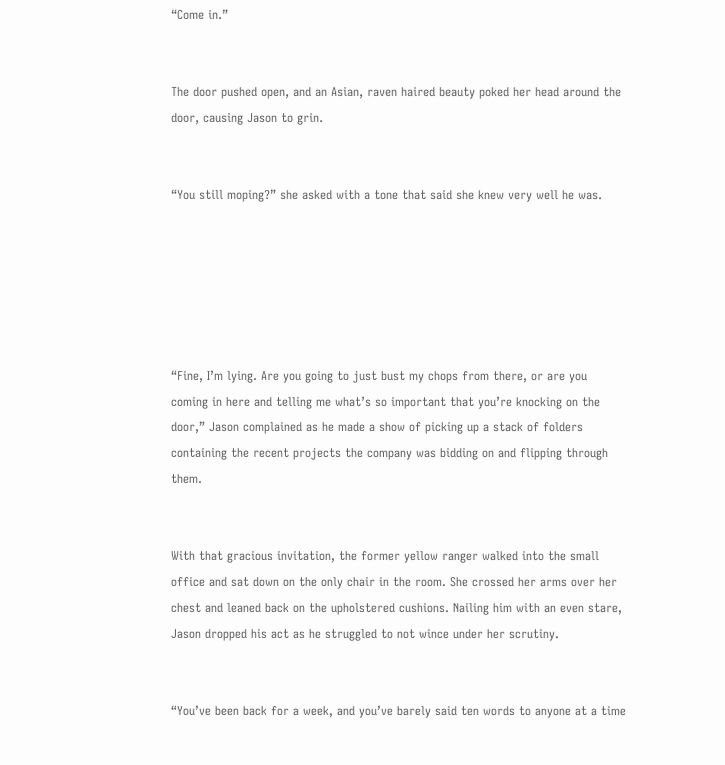“Come in.”


The door pushed open, and an Asian, raven haired beauty poked her head around the door, causing Jason to grin.


“You still moping?” she asked with a tone that said she knew very well he was.






“Fine, I’m lying. Are you going to just bust my chops from there, or are you coming in here and telling me what’s so important that you’re knocking on the door,” Jason complained as he made a show of picking up a stack of folders containing the recent projects the company was bidding on and flipping through them.


With that gracious invitation, the former yellow ranger walked into the small office and sat down on the only chair in the room. She crossed her arms over her chest and leaned back on the upholstered cushions. Nailing him with an even stare, Jason dropped his act as he struggled to not wince under her scrutiny.


“You’ve been back for a week, and you’ve barely said ten words to anyone at a time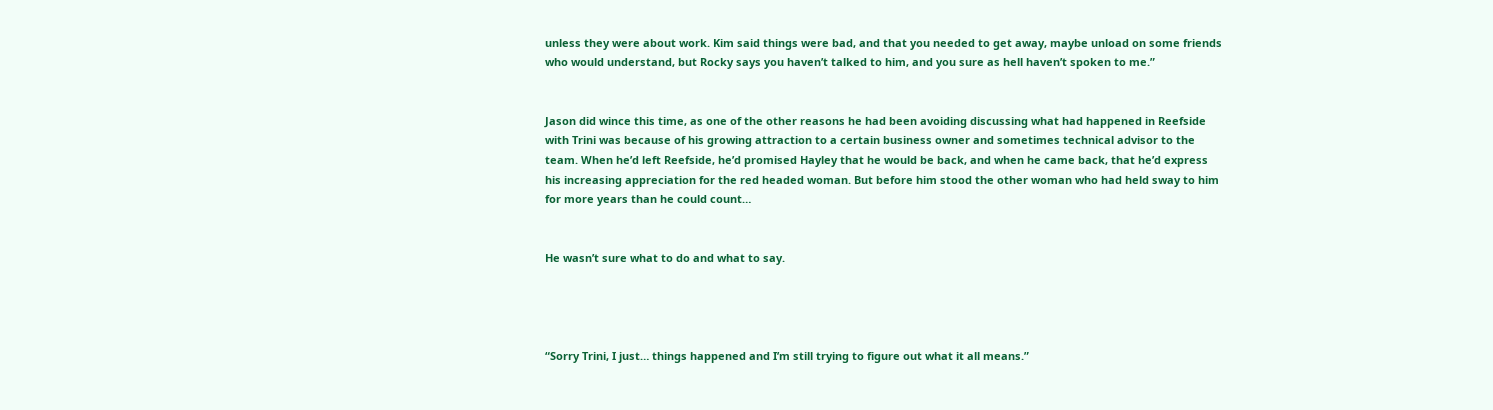unless they were about work. Kim said things were bad, and that you needed to get away, maybe unload on some friends who would understand, but Rocky says you haven’t talked to him, and you sure as hell haven’t spoken to me.”


Jason did wince this time, as one of the other reasons he had been avoiding discussing what had happened in Reefside with Trini was because of his growing attraction to a certain business owner and sometimes technical advisor to the team. When he’d left Reefside, he’d promised Hayley that he would be back, and when he came back, that he’d express his increasing appreciation for the red headed woman. But before him stood the other woman who had held sway to him for more years than he could count…


He wasn’t sure what to do and what to say.




“Sorry Trini, I just… things happened and I’m still trying to figure out what it all means.”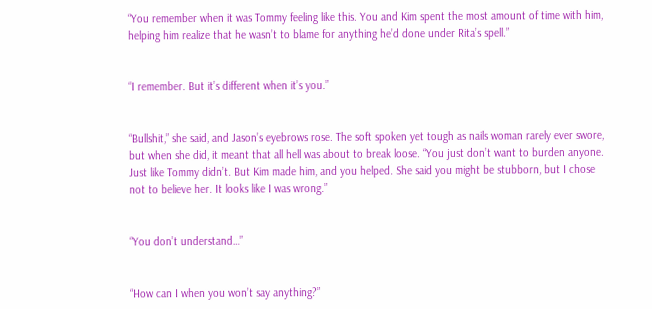“You remember when it was Tommy feeling like this. You and Kim spent the most amount of time with him, helping him realize that he wasn’t to blame for anything he’d done under Rita’s spell.”


“I remember. But it’s different when it’s you.”


“Bullshit,” she said, and Jason’s eyebrows rose. The soft spoken yet tough as nails woman rarely ever swore, but when she did, it meant that all hell was about to break loose. “You just don’t want to burden anyone. Just like Tommy didn’t. But Kim made him, and you helped. She said you might be stubborn, but I chose not to believe her. It looks like I was wrong.”


“You don’t understand…”


“How can I when you won’t say anything?”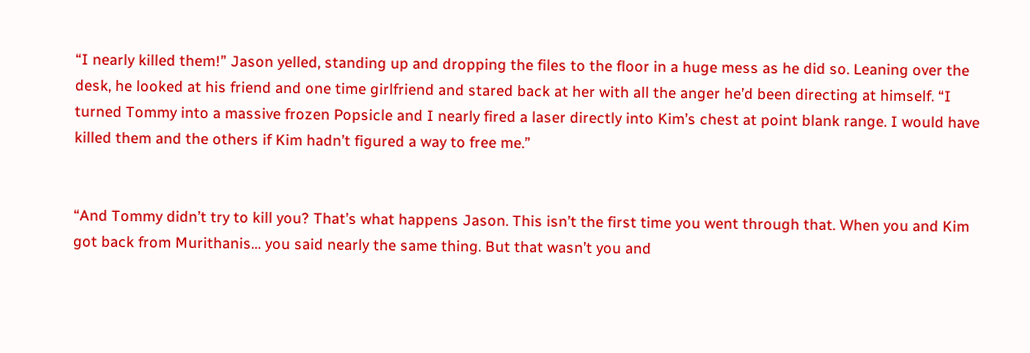“I nearly killed them!” Jason yelled, standing up and dropping the files to the floor in a huge mess as he did so. Leaning over the desk, he looked at his friend and one time girlfriend and stared back at her with all the anger he’d been directing at himself. “I turned Tommy into a massive frozen Popsicle and I nearly fired a laser directly into Kim’s chest at point blank range. I would have killed them and the others if Kim hadn’t figured a way to free me.”


“And Tommy didn’t try to kill you? That’s what happens Jason. This isn’t the first time you went through that. When you and Kim got back from Murithanis… you said nearly the same thing. But that wasn’t you and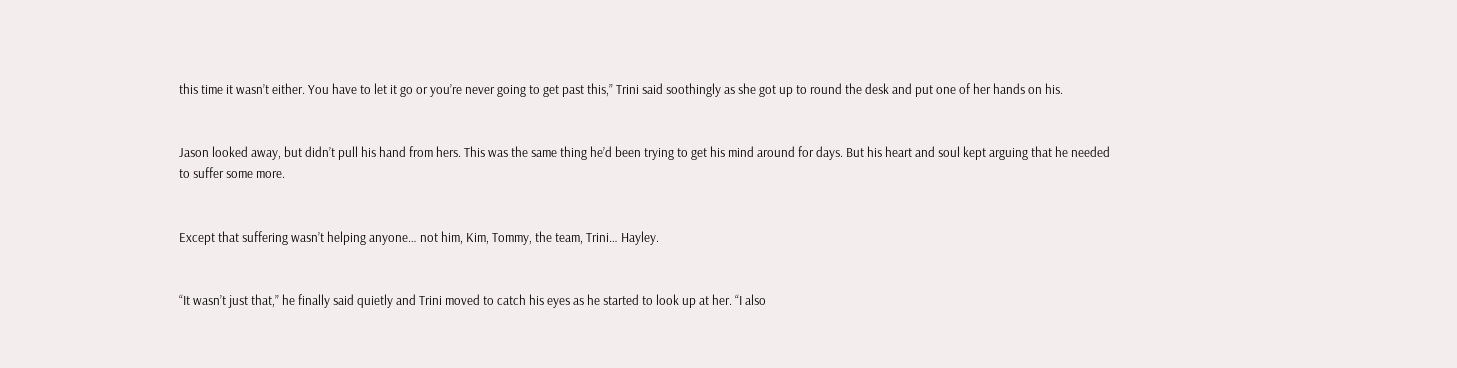this time it wasn’t either. You have to let it go or you’re never going to get past this,” Trini said soothingly as she got up to round the desk and put one of her hands on his.


Jason looked away, but didn’t pull his hand from hers. This was the same thing he’d been trying to get his mind around for days. But his heart and soul kept arguing that he needed to suffer some more.


Except that suffering wasn’t helping anyone… not him, Kim, Tommy, the team, Trini… Hayley.


“It wasn’t just that,” he finally said quietly and Trini moved to catch his eyes as he started to look up at her. “I also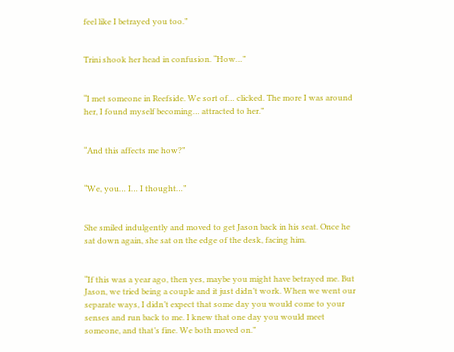feel like I betrayed you too.”


Trini shook her head in confusion. “How…”


“I met someone in Reefside. We sort of… clicked. The more I was around her, I found myself becoming… attracted to her.”


“And this affects me how?”


“We, you… I… I thought…”


She smiled indulgently and moved to get Jason back in his seat. Once he sat down again, she sat on the edge of the desk, facing him.


“If this was a year ago, then yes, maybe you might have betrayed me. But Jason, we tried being a couple and it just didn’t work. When we went our separate ways, I didn’t expect that some day you would come to your senses and run back to me. I knew that one day you would meet someone, and that’s fine. We both moved on.”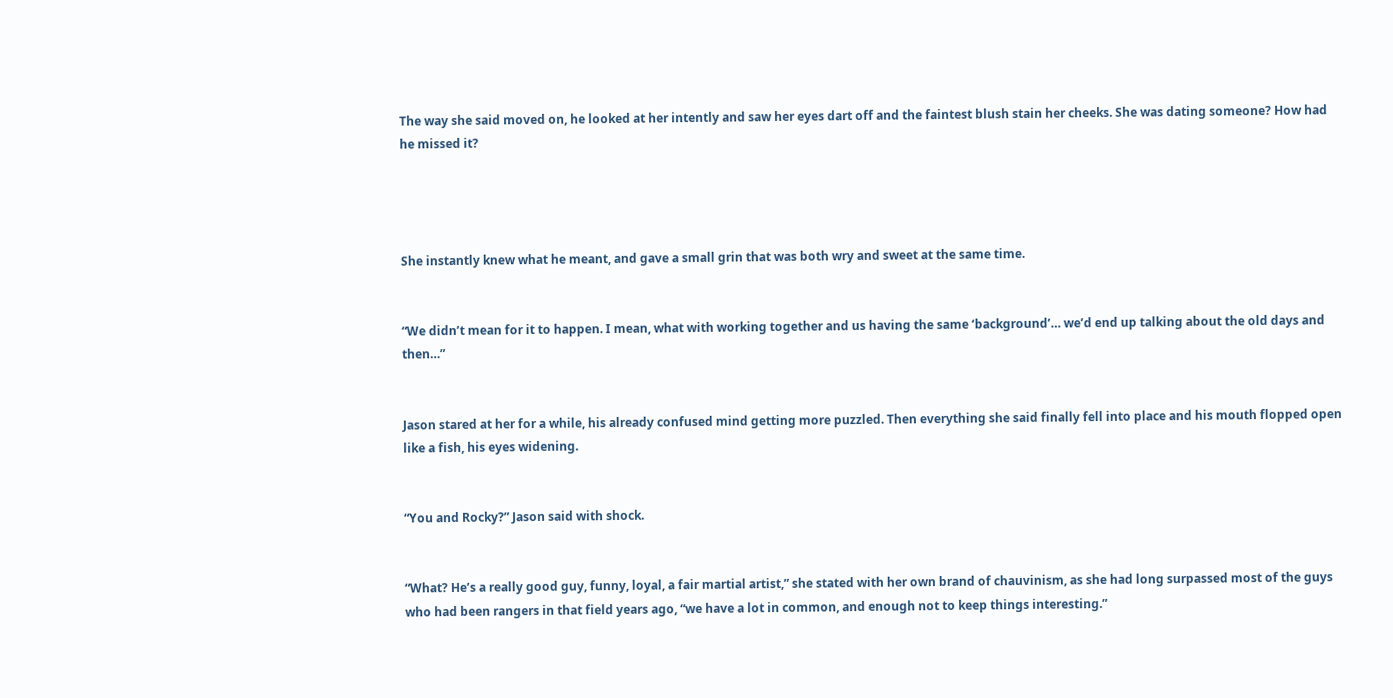The way she said moved on, he looked at her intently and saw her eyes dart off and the faintest blush stain her cheeks. She was dating someone? How had he missed it?




She instantly knew what he meant, and gave a small grin that was both wry and sweet at the same time.


“We didn’t mean for it to happen. I mean, what with working together and us having the same ‘background’… we’d end up talking about the old days and then…”


Jason stared at her for a while, his already confused mind getting more puzzled. Then everything she said finally fell into place and his mouth flopped open like a fish, his eyes widening.


“You and Rocky?” Jason said with shock.


“What? He’s a really good guy, funny, loyal, a fair martial artist,” she stated with her own brand of chauvinism, as she had long surpassed most of the guys who had been rangers in that field years ago, “we have a lot in common, and enough not to keep things interesting.”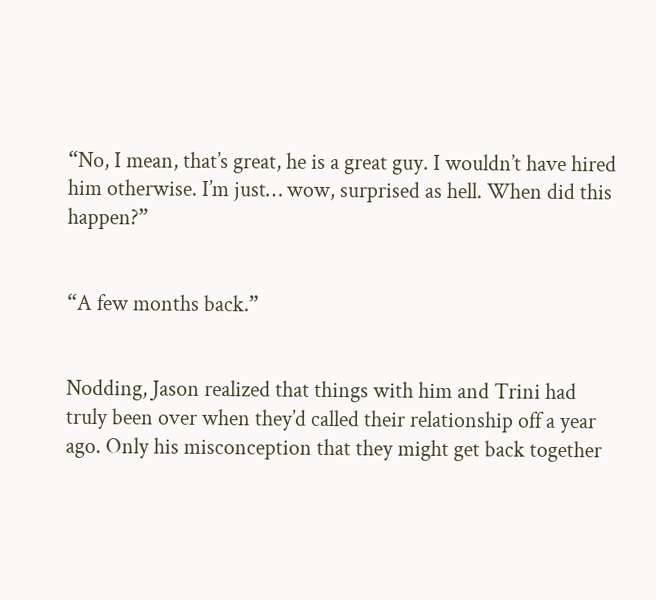“No, I mean, that’s great, he is a great guy. I wouldn’t have hired him otherwise. I’m just… wow, surprised as hell. When did this happen?”


“A few months back.”


Nodding, Jason realized that things with him and Trini had truly been over when they’d called their relationship off a year ago. Only his misconception that they might get back together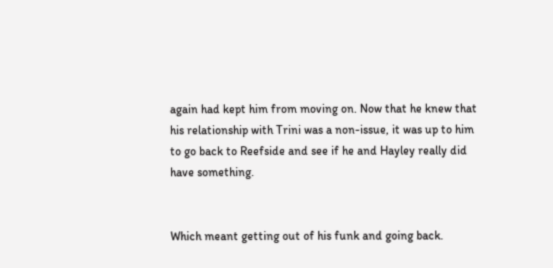again had kept him from moving on. Now that he knew that his relationship with Trini was a non-issue, it was up to him to go back to Reefside and see if he and Hayley really did have something.


Which meant getting out of his funk and going back.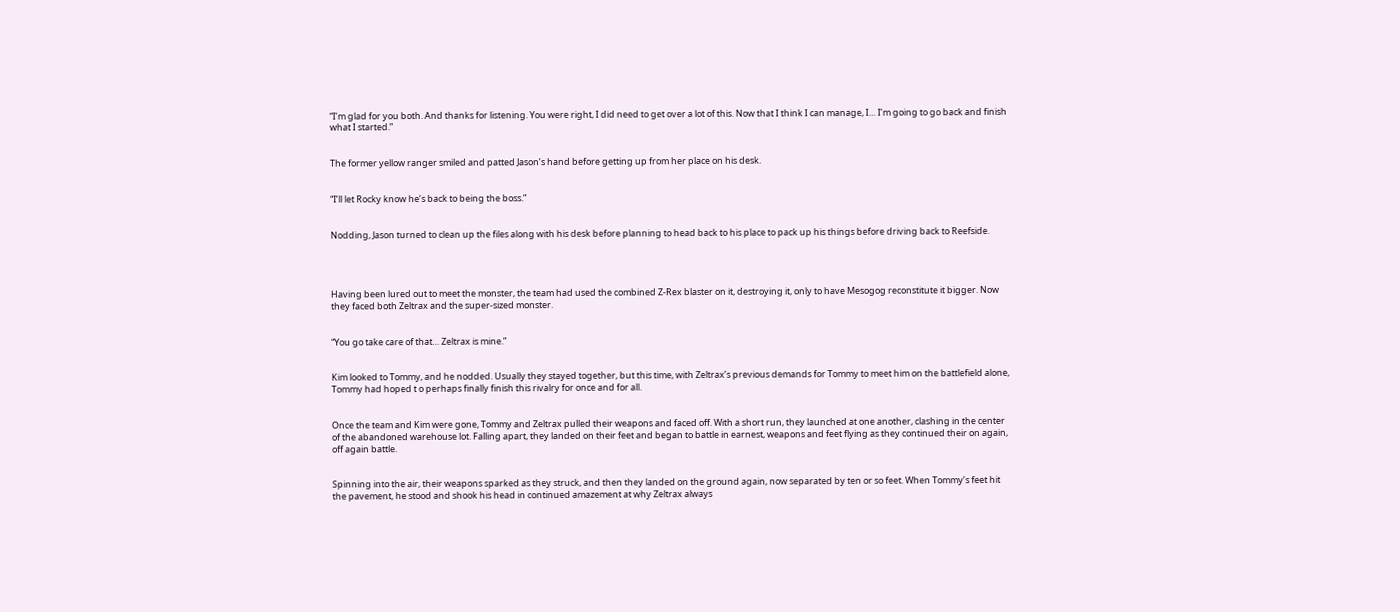“I’m glad for you both. And thanks for listening. You were right, I did need to get over a lot of this. Now that I think I can manage, I… I’m going to go back and finish what I started.”


The former yellow ranger smiled and patted Jason’s hand before getting up from her place on his desk.


“I’ll let Rocky know he’s back to being the boss.”


Nodding, Jason turned to clean up the files along with his desk before planning to head back to his place to pack up his things before driving back to Reefside.




Having been lured out to meet the monster, the team had used the combined Z-Rex blaster on it, destroying it, only to have Mesogog reconstitute it bigger. Now they faced both Zeltrax and the super-sized monster.


“You go take care of that… Zeltrax is mine.”


Kim looked to Tommy, and he nodded. Usually they stayed together, but this time, with Zeltrax’s previous demands for Tommy to meet him on the battlefield alone, Tommy had hoped t o perhaps finally finish this rivalry for once and for all.


Once the team and Kim were gone, Tommy and Zeltrax pulled their weapons and faced off. With a short run, they launched at one another, clashing in the center of the abandoned warehouse lot. Falling apart, they landed on their feet and began to battle in earnest, weapons and feet flying as they continued their on again, off again battle.


Spinning into the air, their weapons sparked as they struck, and then they landed on the ground again, now separated by ten or so feet. When Tommy’s feet hit the pavement, he stood and shook his head in continued amazement at why Zeltrax always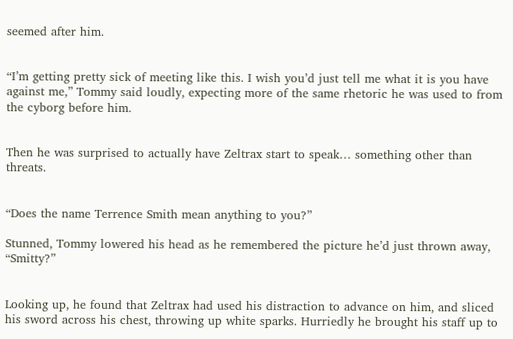seemed after him.


“I’m getting pretty sick of meeting like this. I wish you’d just tell me what it is you have against me,” Tommy said loudly, expecting more of the same rhetoric he was used to from the cyborg before him.


Then he was surprised to actually have Zeltrax start to speak… something other than threats.


“Does the name Terrence Smith mean anything to you?”

Stunned, Tommy lowered his head as he remembered the picture he’d just thrown away, “Smitty?”


Looking up, he found that Zeltrax had used his distraction to advance on him, and sliced his sword across his chest, throwing up white sparks. Hurriedly he brought his staff up to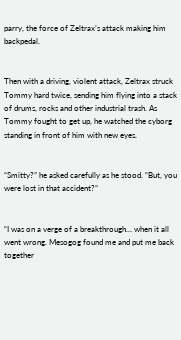parry, the force of Zeltrax’s attack making him backpedal.


Then with a driving, violent attack, Zeltrax struck Tommy hard twice, sending him flying into a stack of drums, rocks and other industrial trash. As Tommy fought to get up, he watched the cyborg standing in front of him with new eyes.


“Smitty?” he asked carefully as he stood. “But, you were lost in that accident?”


“I was on a verge of a breakthrough… when it all went wrong. Mesogog found me and put me back together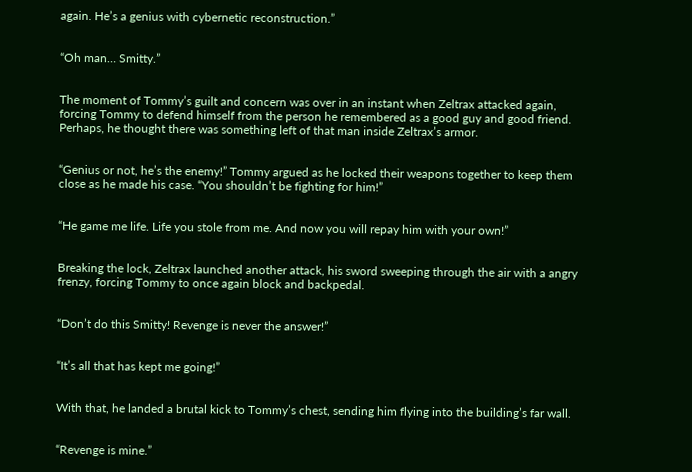again. He’s a genius with cybernetic reconstruction.”


“Oh man… Smitty.”


The moment of Tommy’s guilt and concern was over in an instant when Zeltrax attacked again, forcing Tommy to defend himself from the person he remembered as a good guy and good friend. Perhaps, he thought there was something left of that man inside Zeltrax’s armor.


“Genius or not, he’s the enemy!” Tommy argued as he locked their weapons together to keep them close as he made his case. “You shouldn’t be fighting for him!”


“He game me life. Life you stole from me. And now you will repay him with your own!”


Breaking the lock, Zeltrax launched another attack, his sword sweeping through the air with a angry frenzy, forcing Tommy to once again block and backpedal.


“Don’t do this Smitty! Revenge is never the answer!”


“It’s all that has kept me going!”


With that, he landed a brutal kick to Tommy’s chest, sending him flying into the building’s far wall.


“Revenge is mine.”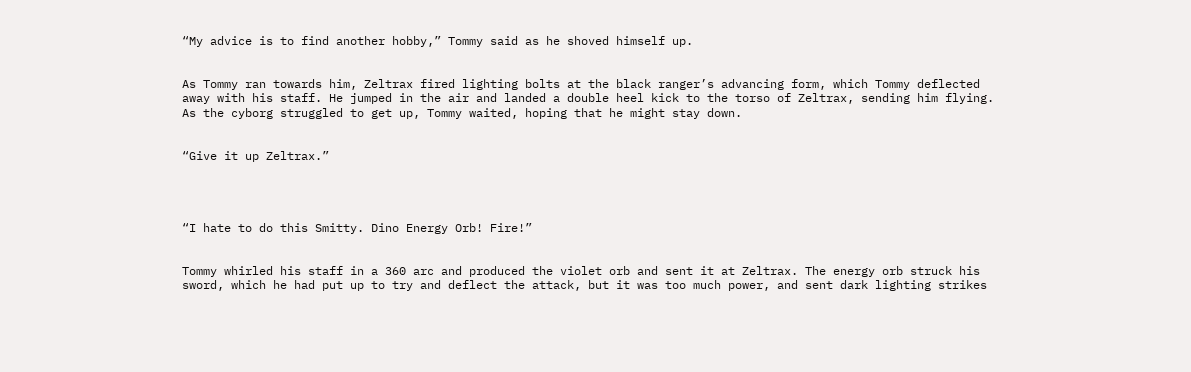“My advice is to find another hobby,” Tommy said as he shoved himself up.


As Tommy ran towards him, Zeltrax fired lighting bolts at the black ranger’s advancing form, which Tommy deflected away with his staff. He jumped in the air and landed a double heel kick to the torso of Zeltrax, sending him flying. As the cyborg struggled to get up, Tommy waited, hoping that he might stay down.


“Give it up Zeltrax.”




“I hate to do this Smitty. Dino Energy Orb! Fire!”


Tommy whirled his staff in a 360 arc and produced the violet orb and sent it at Zeltrax. The energy orb struck his sword, which he had put up to try and deflect the attack, but it was too much power, and sent dark lighting strikes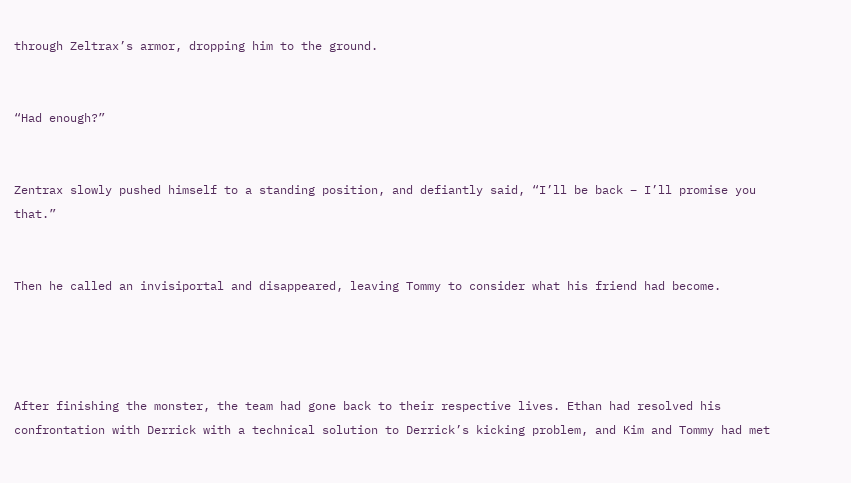through Zeltrax’s armor, dropping him to the ground.


“Had enough?”


Zentrax slowly pushed himself to a standing position, and defiantly said, “I’ll be back – I’ll promise you that.”


Then he called an invisiportal and disappeared, leaving Tommy to consider what his friend had become.




After finishing the monster, the team had gone back to their respective lives. Ethan had resolved his confrontation with Derrick with a technical solution to Derrick’s kicking problem, and Kim and Tommy had met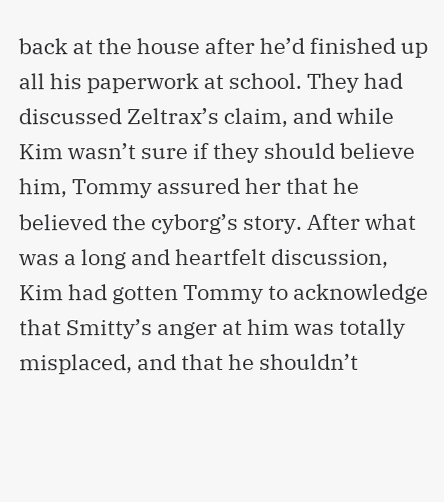back at the house after he’d finished up all his paperwork at school. They had discussed Zeltrax’s claim, and while Kim wasn’t sure if they should believe him, Tommy assured her that he believed the cyborg’s story. After what was a long and heartfelt discussion, Kim had gotten Tommy to acknowledge that Smitty’s anger at him was totally misplaced, and that he shouldn’t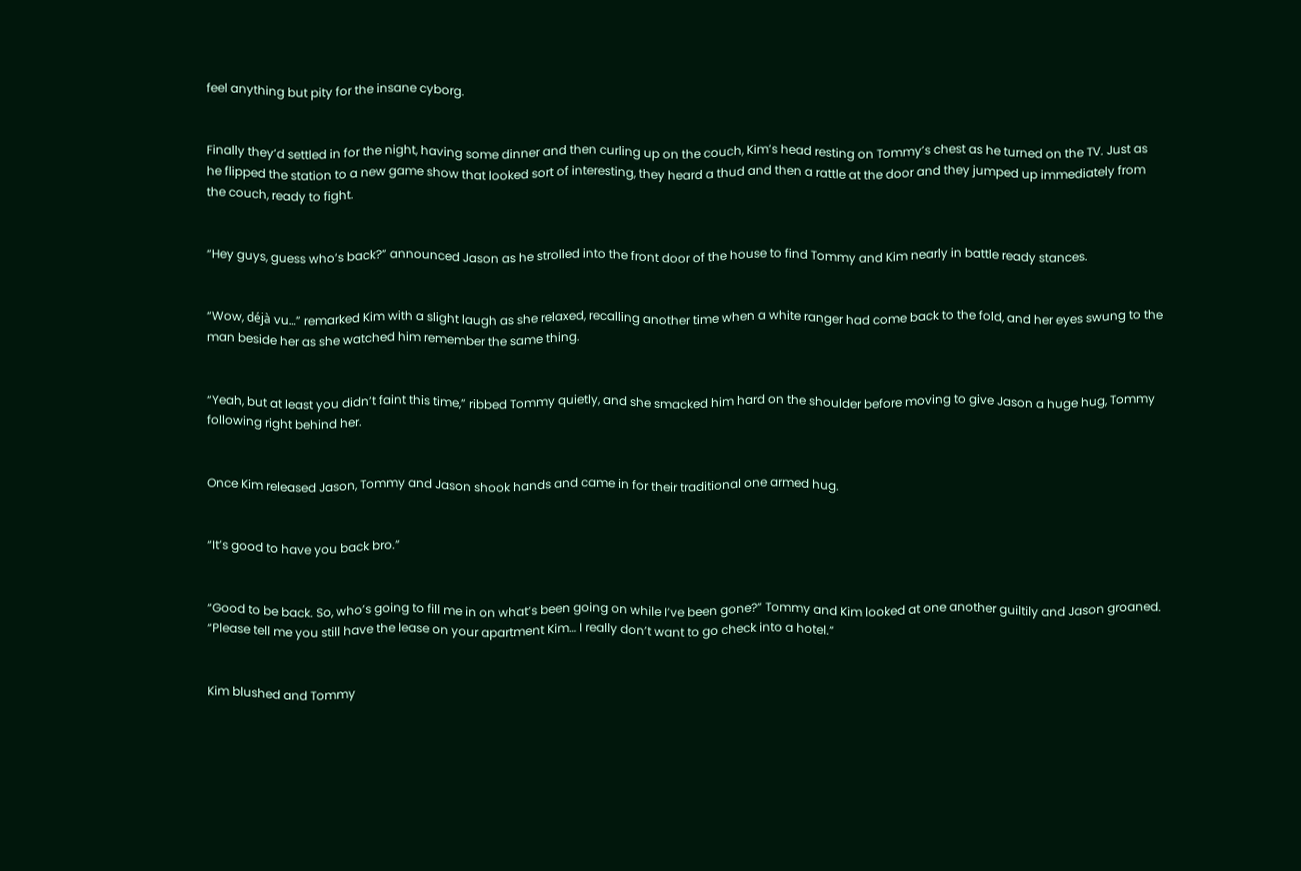feel anything but pity for the insane cyborg.


Finally they’d settled in for the night, having some dinner and then curling up on the couch, Kim’s head resting on Tommy’s chest as he turned on the TV. Just as he flipped the station to a new game show that looked sort of interesting, they heard a thud and then a rattle at the door and they jumped up immediately from the couch, ready to fight.


“Hey guys, guess who’s back?” announced Jason as he strolled into the front door of the house to find Tommy and Kim nearly in battle ready stances.


“Wow, déjà vu…” remarked Kim with a slight laugh as she relaxed, recalling another time when a white ranger had come back to the fold, and her eyes swung to the man beside her as she watched him remember the same thing.


“Yeah, but at least you didn’t faint this time,” ribbed Tommy quietly, and she smacked him hard on the shoulder before moving to give Jason a huge hug, Tommy following right behind her.


Once Kim released Jason, Tommy and Jason shook hands and came in for their traditional one armed hug.


“It’s good to have you back bro.”


“Good to be back. So, who’s going to fill me in on what’s been going on while I’ve been gone?” Tommy and Kim looked at one another guiltily and Jason groaned. “Please tell me you still have the lease on your apartment Kim… I really don’t want to go check into a hotel.”


Kim blushed and Tommy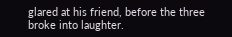glared at his friend, before the three broke into laughter.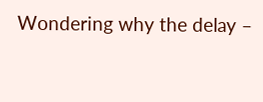Wondering why the delay –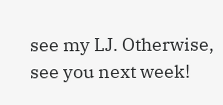see my LJ. Otherwise, see you next week!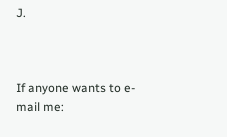J.



If anyone wants to e-mail me: